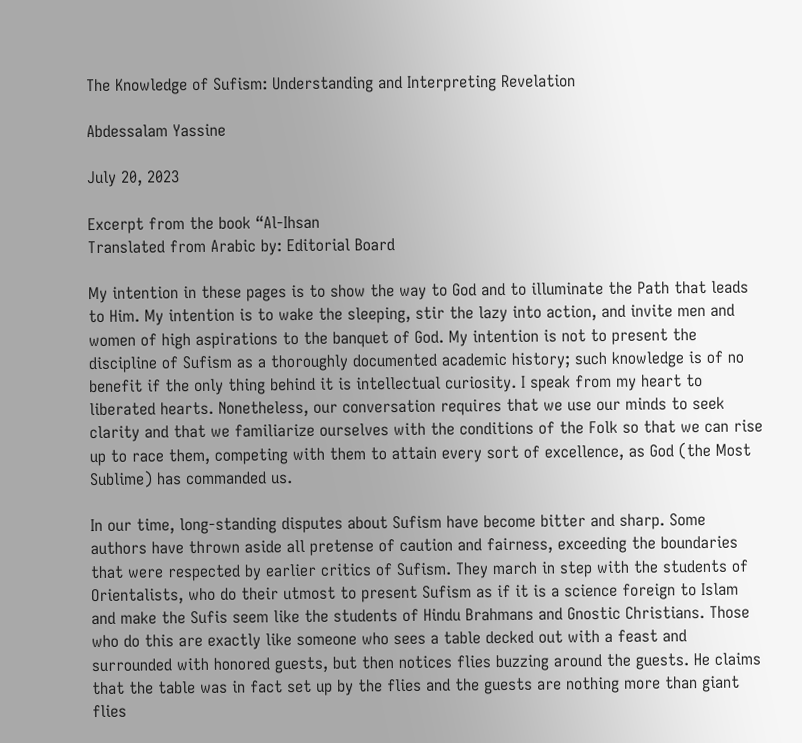The Knowledge of Sufism: Understanding and Interpreting Revelation

Abdessalam Yassine

July 20, 2023

Excerpt from the book “Al-Ihsan
Translated from Arabic by: Editorial Board

My intention in these pages is to show the way to God and to illuminate the Path that leads to Him. My intention is to wake the sleeping, stir the lazy into action, and invite men and women of high aspirations to the banquet of God. My intention is not to present the discipline of Sufism as a thoroughly documented academic history; such knowledge is of no benefit if the only thing behind it is intellectual curiosity. I speak from my heart to liberated hearts. Nonetheless, our conversation requires that we use our minds to seek clarity and that we familiarize ourselves with the conditions of the Folk so that we can rise up to race them, competing with them to attain every sort of excellence, as God (the Most Sublime) has commanded us.

In our time, long-standing disputes about Sufism have become bitter and sharp. Some authors have thrown aside all pretense of caution and fairness, exceeding the boundaries that were respected by earlier critics of Sufism. They march in step with the students of Orientalists, who do their utmost to present Sufism as if it is a science foreign to Islam and make the Sufis seem like the students of Hindu Brahmans and Gnostic Christians. Those who do this are exactly like someone who sees a table decked out with a feast and surrounded with honored guests, but then notices flies buzzing around the guests. He claims that the table was in fact set up by the flies and the guests are nothing more than giant flies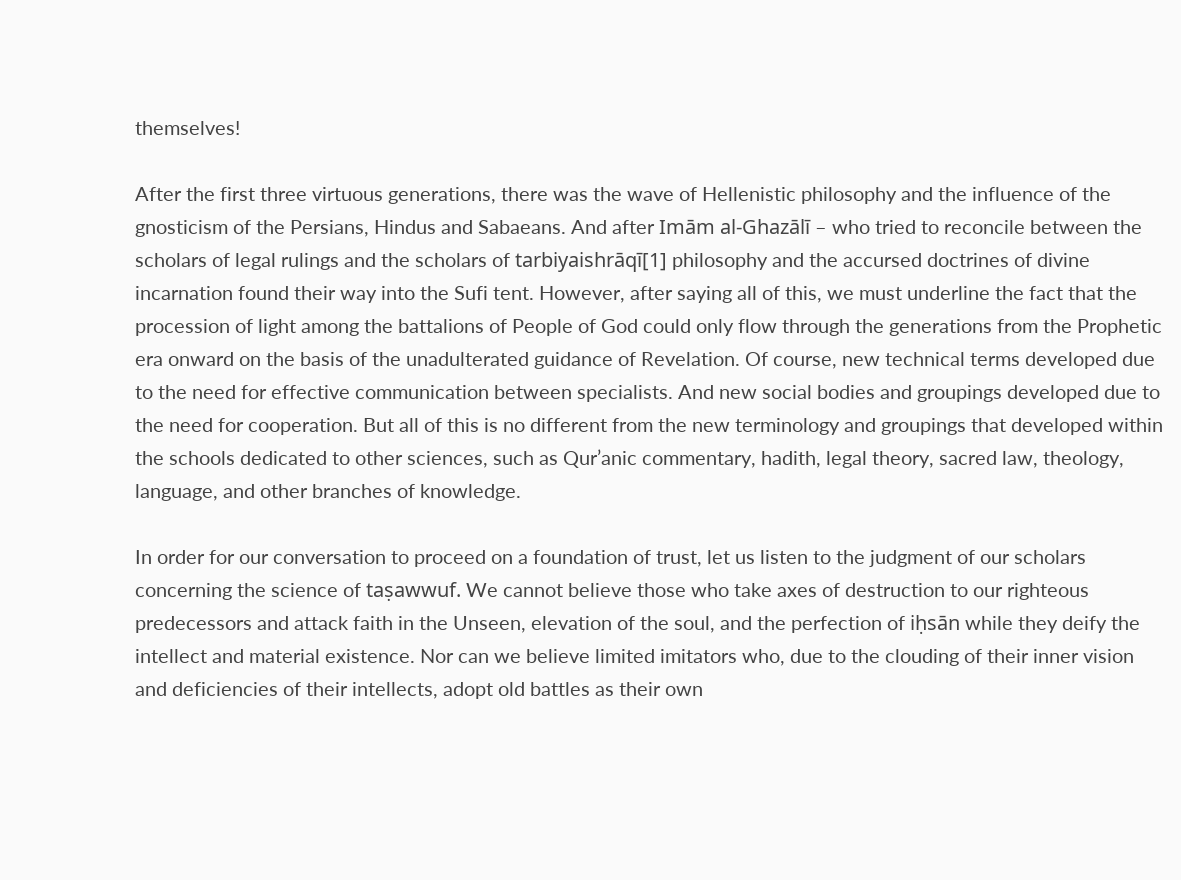themselves!

After the first three virtuous generations, there was the wave of Hellenistic philosophy and the influence of the gnosticism of the Persians, Hindus and Sabaeans. And after Imām al-Ghazālī – who tried to reconcile between the scholars of legal rulings and the scholars of tarbiyaishrāqī[1] philosophy and the accursed doctrines of divine incarnation found their way into the Sufi tent. However, after saying all of this, we must underline the fact that the procession of light among the battalions of People of God could only flow through the generations from the Prophetic era onward on the basis of the unadulterated guidance of Revelation. Of course, new technical terms developed due to the need for effective communication between specialists. And new social bodies and groupings developed due to the need for cooperation. But all of this is no different from the new terminology and groupings that developed within the schools dedicated to other sciences, such as Qur’anic commentary, hadith, legal theory, sacred law, theology, language, and other branches of knowledge.

In order for our conversation to proceed on a foundation of trust, let us listen to the judgment of our scholars concerning the science of taṣawwuf. We cannot believe those who take axes of destruction to our righteous predecessors and attack faith in the Unseen, elevation of the soul, and the perfection of iḥsān while they deify the intellect and material existence. Nor can we believe limited imitators who, due to the clouding of their inner vision and deficiencies of their intellects, adopt old battles as their own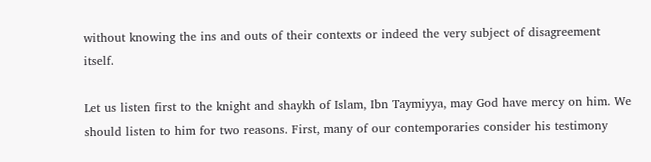without knowing the ins and outs of their contexts or indeed the very subject of disagreement itself.

Let us listen first to the knight and shaykh of Islam, Ibn Taymiyya, may God have mercy on him. We should listen to him for two reasons. First, many of our contemporaries consider his testimony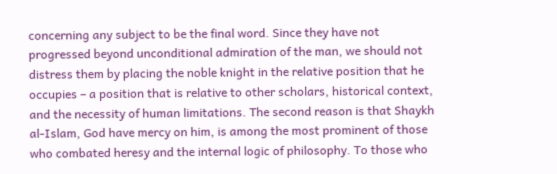concerning any subject to be the final word. Since they have not progressed beyond unconditional admiration of the man, we should not distress them by placing the noble knight in the relative position that he occupies – a position that is relative to other scholars, historical context, and the necessity of human limitations. The second reason is that Shaykh al-Islam, God have mercy on him, is among the most prominent of those who combated heresy and the internal logic of philosophy. To those who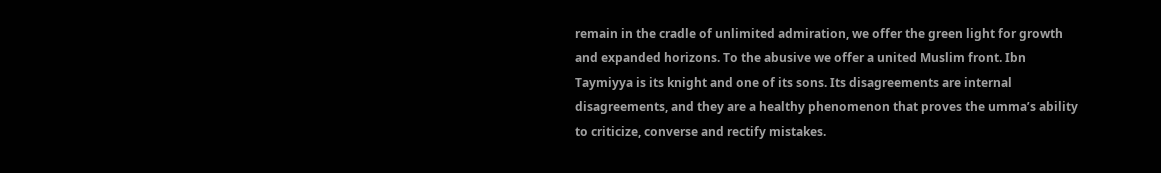remain in the cradle of unlimited admiration, we offer the green light for growth and expanded horizons. To the abusive we offer a united Muslim front. Ibn Taymiyya is its knight and one of its sons. Its disagreements are internal disagreements, and they are a healthy phenomenon that proves the umma’s ability to criticize, converse and rectify mistakes.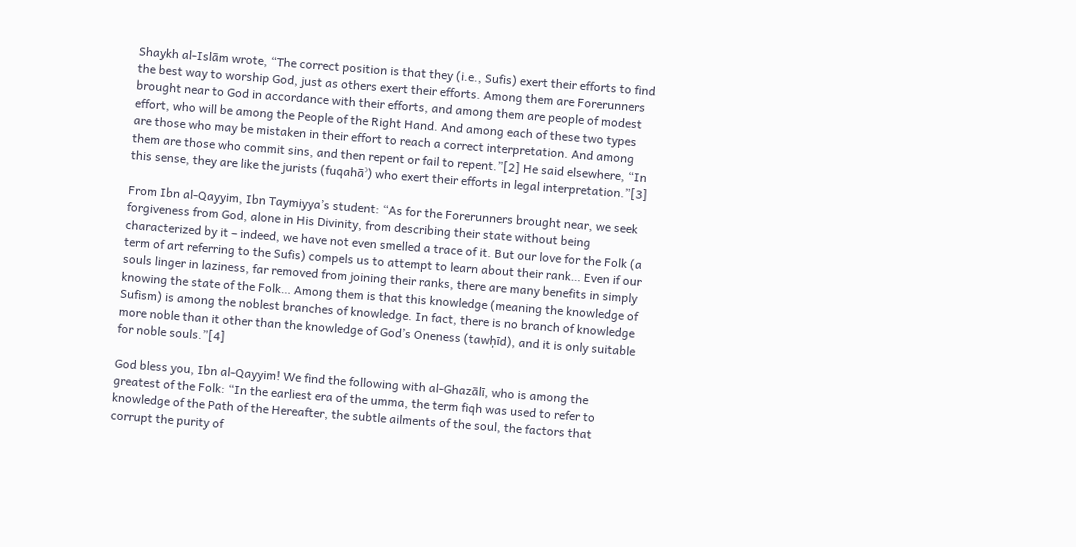Shaykh al-Islām wrote, “The correct position is that they (i.e., Sufis) exert their efforts to find the best way to worship God, just as others exert their efforts. Among them are Forerunners brought near to God in accordance with their efforts, and among them are people of modest effort, who will be among the People of the Right Hand. And among each of these two types are those who may be mistaken in their effort to reach a correct interpretation. And among them are those who commit sins, and then repent or fail to repent.”[2] He said elsewhere, “In this sense, they are like the jurists (fuqahāʾ) who exert their efforts in legal interpretation.”[3]

From Ibn al-Qayyim, Ibn Taymiyya’s student: “As for the Forerunners brought near, we seek forgiveness from God, alone in His Divinity, from describing their state without being characterized by it – indeed, we have not even smelled a trace of it. But our love for the Folk (a term of art referring to the Sufis) compels us to attempt to learn about their rank… Even if our souls linger in laziness, far removed from joining their ranks, there are many benefits in simply knowing the state of the Folk… Among them is that this knowledge (meaning the knowledge of Sufism) is among the noblest branches of knowledge. In fact, there is no branch of knowledge more noble than it other than the knowledge of God’s Oneness (tawḥīd), and it is only suitable for noble souls.”[4]

God bless you, Ibn al-Qayyim! We find the following with al-Ghazālī, who is among the greatest of the Folk: “In the earliest era of the umma, the term fiqh was used to refer to knowledge of the Path of the Hereafter, the subtle ailments of the soul, the factors that corrupt the purity of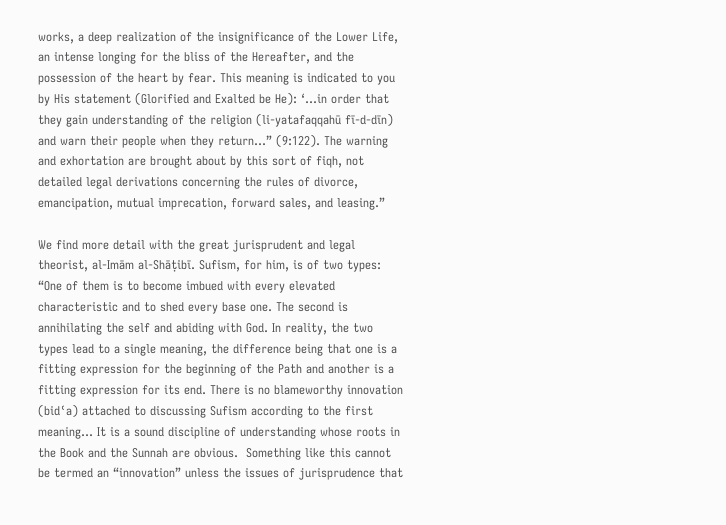works, a deep realization of the insignificance of the Lower Life, an intense longing for the bliss of the Hereafter, and the possession of the heart by fear. This meaning is indicated to you by His statement (Glorified and Exalted be He): ‘…in order that they gain understanding of the religion (li-yatafaqqahū fī-d-dīn) and warn their people when they return…” (9:122). The warning and exhortation are brought about by this sort of fiqh, not detailed legal derivations concerning the rules of divorce, emancipation, mutual imprecation, forward sales, and leasing.”

We find more detail with the great jurisprudent and legal theorist, al-Imām al-Shāṭibī. Sufism, for him, is of two types: “One of them is to become imbued with every elevated characteristic and to shed every base one. The second is annihilating the self and abiding with God. In reality, the two types lead to a single meaning, the difference being that one is a fitting expression for the beginning of the Path and another is a fitting expression for its end. There is no blameworthy innovation (bidʿa) attached to discussing Sufism according to the first meaning… It is a sound discipline of understanding whose roots in the Book and the Sunnah are obvious.  Something like this cannot be termed an “innovation” unless the issues of jurisprudence that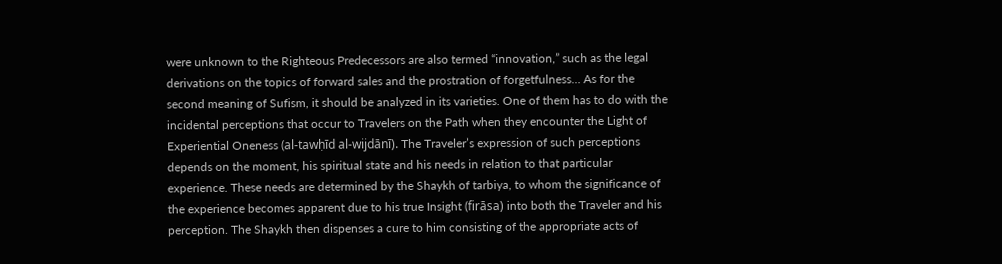were unknown to the Righteous Predecessors are also termed “innovation,” such as the legal derivations on the topics of forward sales and the prostration of forgetfulness… As for the second meaning of Sufism, it should be analyzed in its varieties. One of them has to do with the incidental perceptions that occur to Travelers on the Path when they encounter the Light of Experiential Oneness (al-tawḥīd al-wijdānī). The Traveler’s expression of such perceptions depends on the moment, his spiritual state and his needs in relation to that particular experience. These needs are determined by the Shaykh of tarbiya, to whom the significance of the experience becomes apparent due to his true Insight (firāsa) into both the Traveler and his perception. The Shaykh then dispenses a cure to him consisting of the appropriate acts of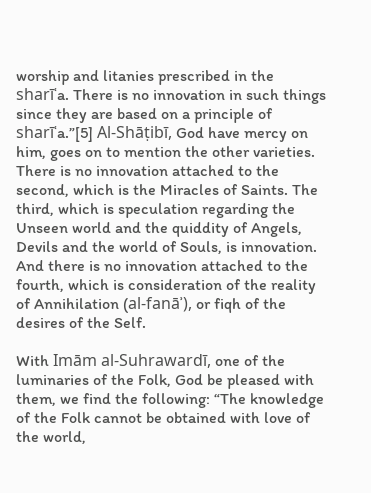worship and litanies prescribed in the sharīʿa. There is no innovation in such things since they are based on a principle of sharīʿa.”[5] Al-Shāṭibī, God have mercy on him, goes on to mention the other varieties. There is no innovation attached to the second, which is the Miracles of Saints. The third, which is speculation regarding the Unseen world and the quiddity of Angels, Devils and the world of Souls, is innovation. And there is no innovation attached to the fourth, which is consideration of the reality of Annihilation (al-fanāʾ), or fiqh of the desires of the Self.

With Imām al-Suhrawardī, one of the luminaries of the Folk, God be pleased with them, we find the following: “The knowledge of the Folk cannot be obtained with love of the world,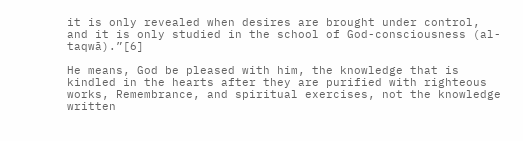it is only revealed when desires are brought under control, and it is only studied in the school of God-consciousness (al-taqwā).”[6]

He means, God be pleased with him, the knowledge that is kindled in the hearts after they are purified with righteous works, Remembrance, and spiritual exercises, not the knowledge written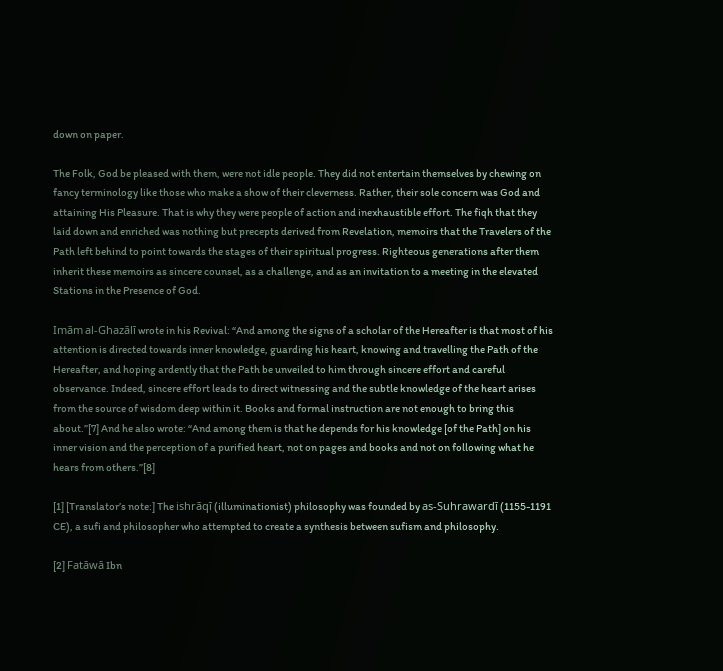down on paper.

The Folk, God be pleased with them, were not idle people. They did not entertain themselves by chewing on fancy terminology like those who make a show of their cleverness. Rather, their sole concern was God and attaining His Pleasure. That is why they were people of action and inexhaustible effort. The fiqh that they laid down and enriched was nothing but precepts derived from Revelation, memoirs that the Travelers of the Path left behind to point towards the stages of their spiritual progress. Righteous generations after them inherit these memoirs as sincere counsel, as a challenge, and as an invitation to a meeting in the elevated Stations in the Presence of God.

Imām al-Ghazālī wrote in his Revival: “And among the signs of a scholar of the Hereafter is that most of his attention is directed towards inner knowledge, guarding his heart, knowing and travelling the Path of the Hereafter, and hoping ardently that the Path be unveiled to him through sincere effort and careful observance. Indeed, sincere effort leads to direct witnessing and the subtle knowledge of the heart arises from the source of wisdom deep within it. Books and formal instruction are not enough to bring this about.”[7] And he also wrote: “And among them is that he depends for his knowledge [of the Path] on his inner vision and the perception of a purified heart, not on pages and books and not on following what he hears from others.”[8]

[1] [Translator’s note:] The ishrāqī (illuminationist) philosophy was founded by as-Suhrawardī (1155-1191 CE), a sufi and philosopher who attempted to create a synthesis between sufism and philosophy.

[2] Fatāwā Ibn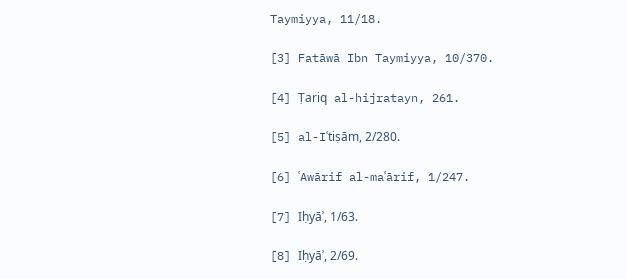Taymiyya, 11/18.

[3] Fatāwā Ibn Taymiyya, 10/370.

[4] Ṭariq al-hijratayn, 261.

[5] al-Iʿtiṣām, 2/280.

[6] ʿAwārif al-maʿārif, 1/247.

[7] Iḥyāʾ, 1/63.

[8] Iḥyāʾ, 2/69.